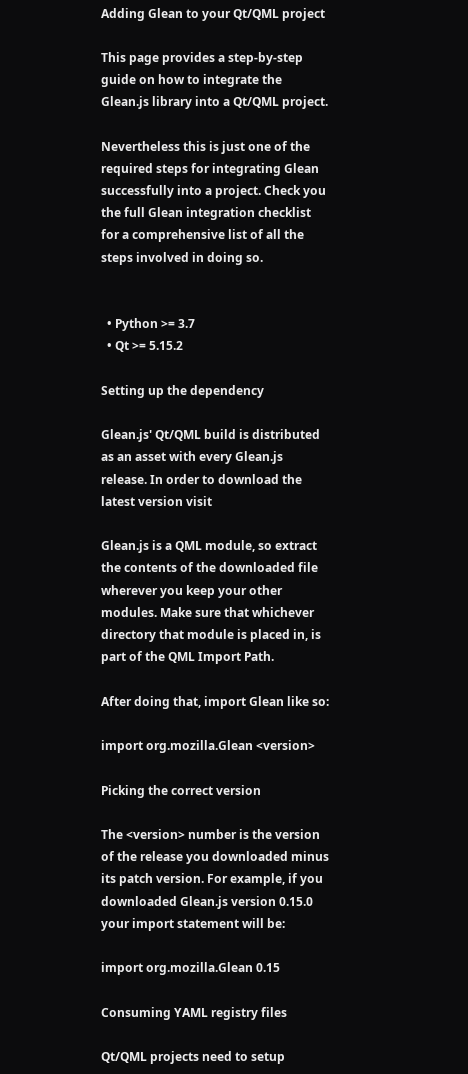Adding Glean to your Qt/QML project

This page provides a step-by-step guide on how to integrate the Glean.js library into a Qt/QML project.

Nevertheless this is just one of the required steps for integrating Glean successfully into a project. Check you the full Glean integration checklist for a comprehensive list of all the steps involved in doing so.


  • Python >= 3.7
  • Qt >= 5.15.2

Setting up the dependency

Glean.js' Qt/QML build is distributed as an asset with every Glean.js release. In order to download the latest version visit

Glean.js is a QML module, so extract the contents of the downloaded file wherever you keep your other modules. Make sure that whichever directory that module is placed in, is part of the QML Import Path.

After doing that, import Glean like so:

import org.mozilla.Glean <version>

Picking the correct version

The <version> number is the version of the release you downloaded minus its patch version. For example, if you downloaded Glean.js version 0.15.0 your import statement will be:

import org.mozilla.Glean 0.15

Consuming YAML registry files

Qt/QML projects need to setup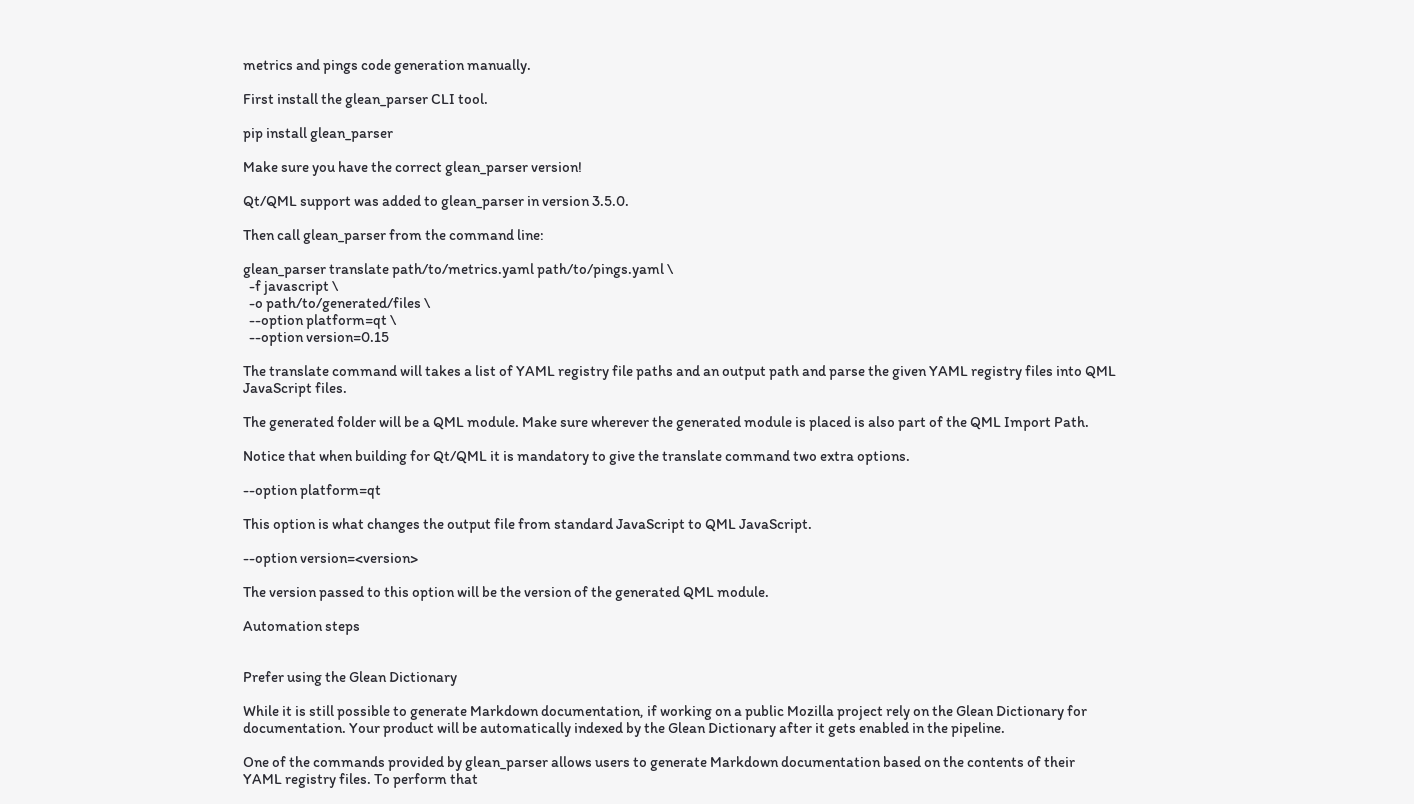metrics and pings code generation manually.

First install the glean_parser CLI tool.

pip install glean_parser

Make sure you have the correct glean_parser version!

Qt/QML support was added to glean_parser in version 3.5.0.

Then call glean_parser from the command line:

glean_parser translate path/to/metrics.yaml path/to/pings.yaml \
  -f javascript \
  -o path/to/generated/files \
  --option platform=qt \
  --option version=0.15

The translate command will takes a list of YAML registry file paths and an output path and parse the given YAML registry files into QML JavaScript files.

The generated folder will be a QML module. Make sure wherever the generated module is placed is also part of the QML Import Path.

Notice that when building for Qt/QML it is mandatory to give the translate command two extra options.

--option platform=qt

This option is what changes the output file from standard JavaScript to QML JavaScript.

--option version=<version>

The version passed to this option will be the version of the generated QML module.

Automation steps


Prefer using the Glean Dictionary

While it is still possible to generate Markdown documentation, if working on a public Mozilla project rely on the Glean Dictionary for documentation. Your product will be automatically indexed by the Glean Dictionary after it gets enabled in the pipeline.

One of the commands provided by glean_parser allows users to generate Markdown documentation based on the contents of their YAML registry files. To perform that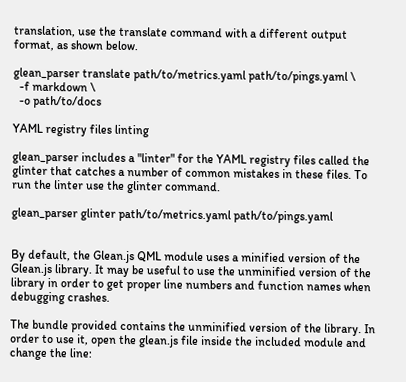translation, use the translate command with a different output format, as shown below.

glean_parser translate path/to/metrics.yaml path/to/pings.yaml \
  -f markdown \
  -o path/to/docs

YAML registry files linting

glean_parser includes a "linter" for the YAML registry files called the glinter that catches a number of common mistakes in these files. To run the linter use the glinter command.

glean_parser glinter path/to/metrics.yaml path/to/pings.yaml


By default, the Glean.js QML module uses a minified version of the Glean.js library. It may be useful to use the unminified version of the library in order to get proper line numbers and function names when debugging crashes.

The bundle provided contains the unminified version of the library. In order to use it, open the glean.js file inside the included module and change the line: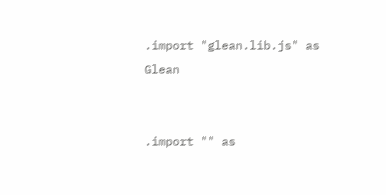.import "glean.lib.js" as Glean


.import "" as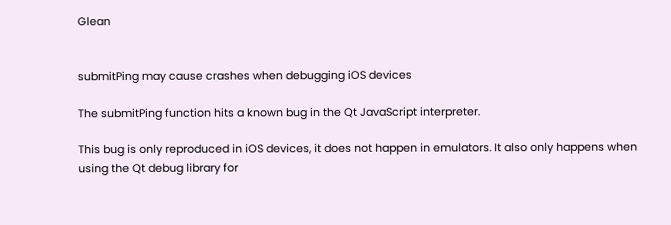Glean


submitPing may cause crashes when debugging iOS devices

The submitPing function hits a known bug in the Qt JavaScript interpreter.

This bug is only reproduced in iOS devices, it does not happen in emulators. It also only happens when using the Qt debug library for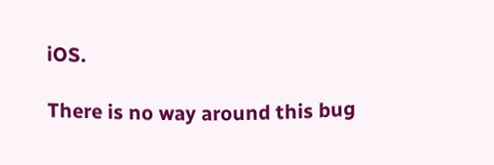iOS.

There is no way around this bug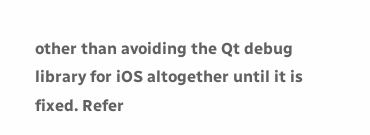other than avoiding the Qt debug library for iOS altogether until it is fixed. Refer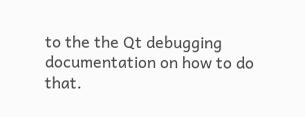to the the Qt debugging documentation on how to do that.